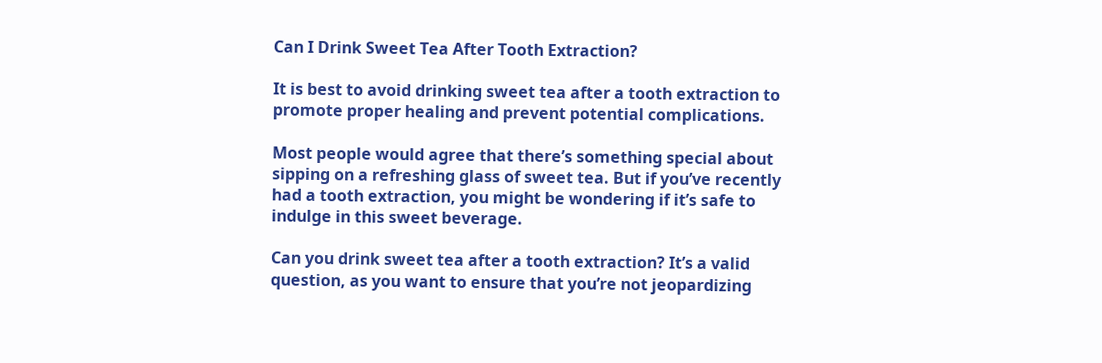Can I Drink Sweet Tea After Tooth Extraction?

It is best to avoid drinking sweet tea after a tooth extraction to promote proper healing and prevent potential complications.

Most people would agree that there’s something special about sipping on a refreshing glass of sweet tea. But if you’ve recently had a tooth extraction, you might be wondering if it’s safe to indulge in this sweet beverage.

Can you drink sweet tea after a tooth extraction? It’s a valid question, as you want to ensure that you’re not jeopardizing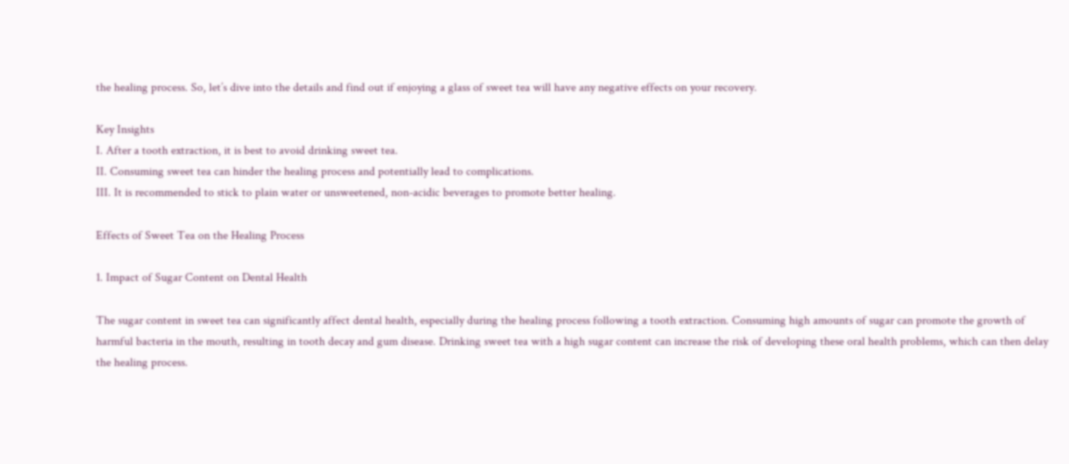the healing process. So, let’s dive into the details and find out if enjoying a glass of sweet tea will have any negative effects on your recovery.

Key Insights
I. After a tooth extraction, it is best to avoid drinking sweet tea.
II. Consuming sweet tea can hinder the healing process and potentially lead to complications.
III. It is recommended to stick to plain water or unsweetened, non-acidic beverages to promote better healing.

Effects of Sweet Tea on the Healing Process

1. Impact of Sugar Content on Dental Health

The sugar content in sweet tea can significantly affect dental health, especially during the healing process following a tooth extraction. Consuming high amounts of sugar can promote the growth of harmful bacteria in the mouth, resulting in tooth decay and gum disease. Drinking sweet tea with a high sugar content can increase the risk of developing these oral health problems, which can then delay the healing process.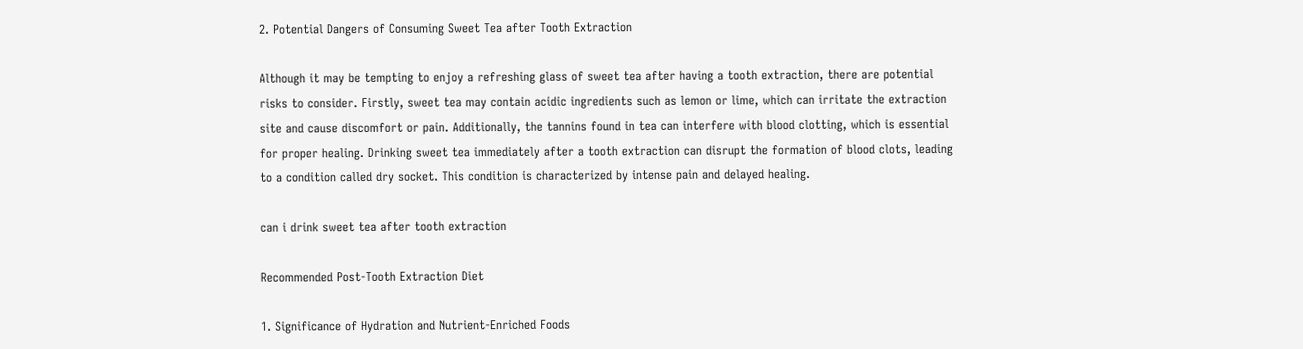2. Potential Dangers of Consuming Sweet Tea after Tooth Extraction

Although it may be tempting to enjoy a refreshing glass of sweet tea after having a tooth extraction, there are potential risks to consider. Firstly, sweet tea may contain acidic ingredients such as lemon or lime, which can irritate the extraction site and cause discomfort or pain. Additionally, the tannins found in tea can interfere with blood clotting, which is essential for proper healing. Drinking sweet tea immediately after a tooth extraction can disrupt the formation of blood clots, leading to a condition called dry socket. This condition is characterized by intense pain and delayed healing.

can i drink sweet tea after tooth extraction

Recommended Post-Tooth Extraction Diet

1. Significance of Hydration and Nutrient-Enriched Foods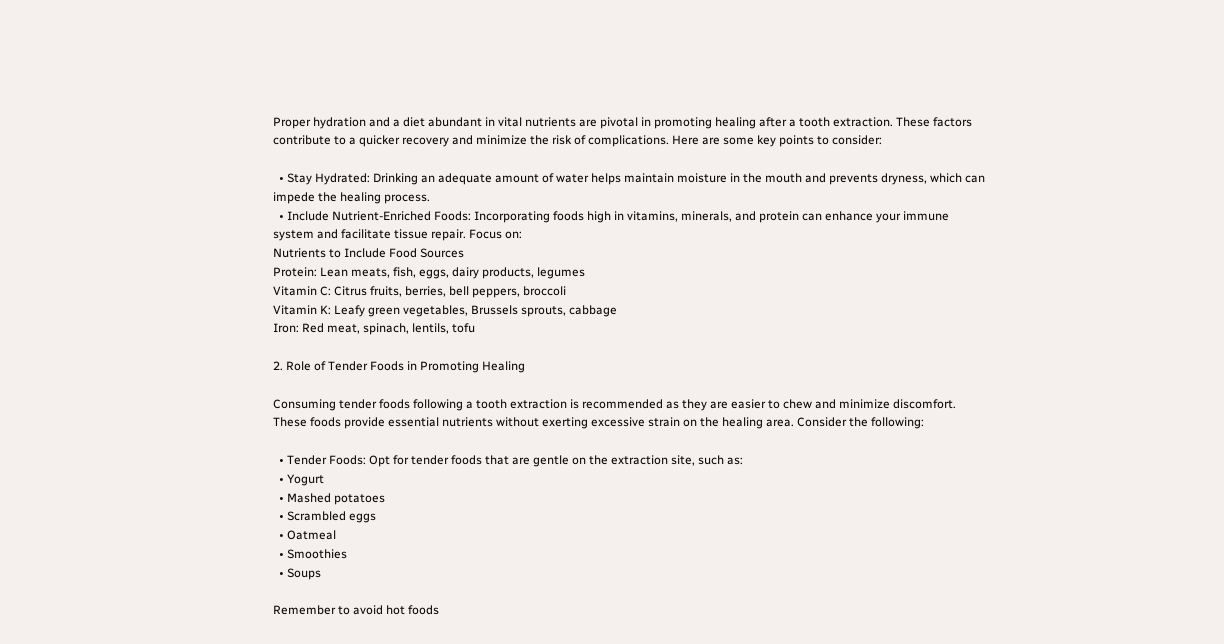Proper hydration and a diet abundant in vital nutrients are pivotal in promoting healing after a tooth extraction. These factors contribute to a quicker recovery and minimize the risk of complications. Here are some key points to consider:

  • Stay Hydrated: Drinking an adequate amount of water helps maintain moisture in the mouth and prevents dryness, which can impede the healing process.
  • Include Nutrient-Enriched Foods: Incorporating foods high in vitamins, minerals, and protein can enhance your immune system and facilitate tissue repair. Focus on:
Nutrients to Include Food Sources
Protein: Lean meats, fish, eggs, dairy products, legumes
Vitamin C: Citrus fruits, berries, bell peppers, broccoli
Vitamin K: Leafy green vegetables, Brussels sprouts, cabbage
Iron: Red meat, spinach, lentils, tofu

2. Role of Tender Foods in Promoting Healing

Consuming tender foods following a tooth extraction is recommended as they are easier to chew and minimize discomfort. These foods provide essential nutrients without exerting excessive strain on the healing area. Consider the following:

  • Tender Foods: Opt for tender foods that are gentle on the extraction site, such as:
  • Yogurt
  • Mashed potatoes
  • Scrambled eggs
  • Oatmeal
  • Smoothies
  • Soups

Remember to avoid hot foods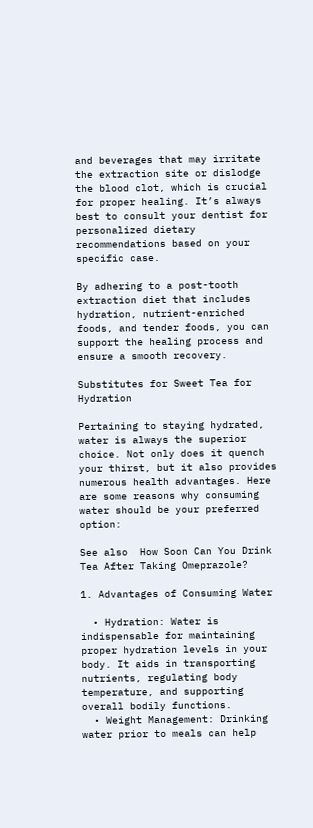and beverages that may irritate the extraction site or dislodge the blood clot, which is crucial for proper healing. It’s always best to consult your dentist for personalized dietary recommendations based on your specific case.

By adhering to a post-tooth extraction diet that includes hydration, nutrient-enriched foods, and tender foods, you can support the healing process and ensure a smooth recovery.

Substitutes for Sweet Tea for Hydration

Pertaining to staying hydrated, water is always the superior choice. Not only does it quench your thirst, but it also provides numerous health advantages. Here are some reasons why consuming water should be your preferred option:

See also  How Soon Can You Drink Tea After Taking Omeprazole?

1. Advantages of Consuming Water

  • Hydration: Water is indispensable for maintaining proper hydration levels in your body. It aids in transporting nutrients, regulating body temperature, and supporting overall bodily functions.
  • Weight Management: Drinking water prior to meals can help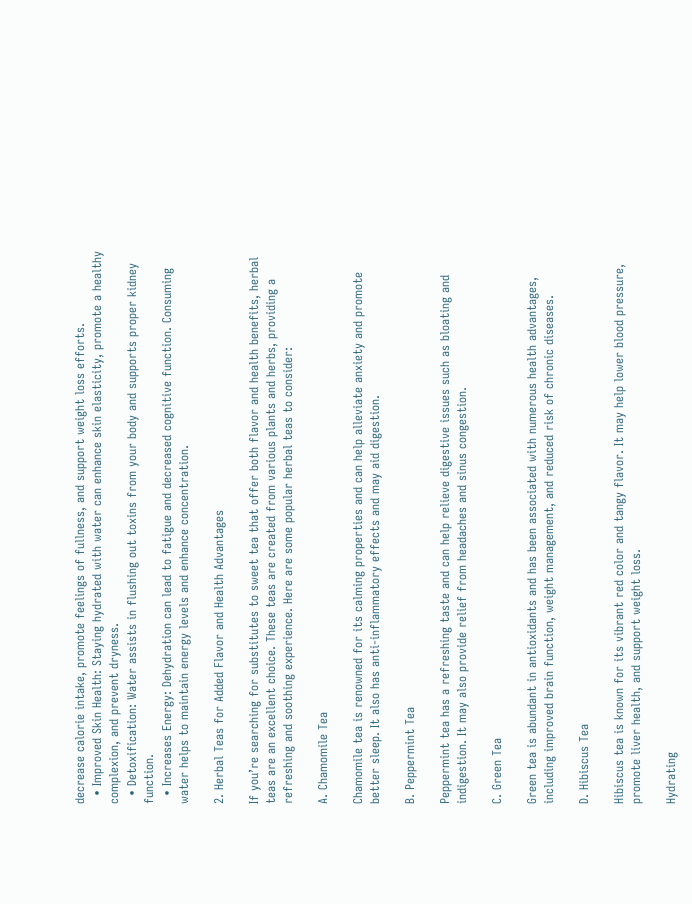decrease calorie intake, promote feelings of fullness, and support weight loss efforts.
  • Improved Skin Health: Staying hydrated with water can enhance skin elasticity, promote a healthy complexion, and prevent dryness.
  • Detoxification: Water assists in flushing out toxins from your body and supports proper kidney function.
  • Increases Energy: Dehydration can lead to fatigue and decreased cognitive function. Consuming water helps to maintain energy levels and enhance concentration.

2. Herbal Teas for Added Flavor and Health Advantages

If you’re searching for substitutes to sweet tea that offer both flavor and health benefits, herbal teas are an excellent choice. These teas are created from various plants and herbs, providing a refreshing and soothing experience. Here are some popular herbal teas to consider:

A. Chamomile Tea

Chamomile tea is renowned for its calming properties and can help alleviate anxiety and promote better sleep. It also has anti-inflammatory effects and may aid digestion.

B. Peppermint Tea

Peppermint tea has a refreshing taste and can help relieve digestive issues such as bloating and indigestion. It may also provide relief from headaches and sinus congestion.

C. Green Tea

Green tea is abundant in antioxidants and has been associated with numerous health advantages, including improved brain function, weight management, and reduced risk of chronic diseases.

D. Hibiscus Tea

Hibiscus tea is known for its vibrant red color and tangy flavor. It may help lower blood pressure, promote liver health, and support weight loss.

Hydrating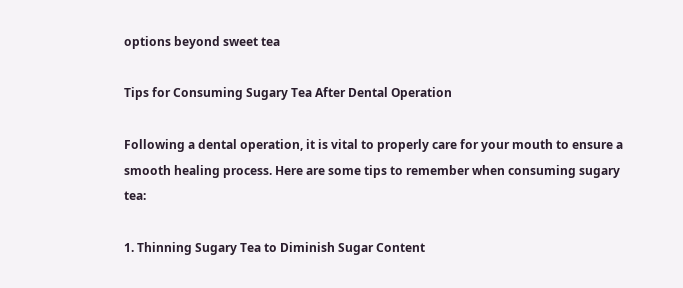options beyond sweet tea

Tips for Consuming Sugary Tea After Dental Operation

Following a dental operation, it is vital to properly care for your mouth to ensure a smooth healing process. Here are some tips to remember when consuming sugary tea:

1. Thinning Sugary Tea to Diminish Sugar Content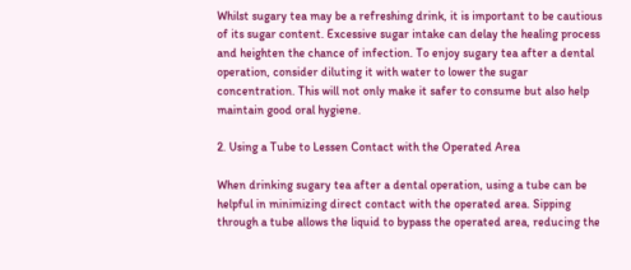Whilst sugary tea may be a refreshing drink, it is important to be cautious of its sugar content. Excessive sugar intake can delay the healing process and heighten the chance of infection. To enjoy sugary tea after a dental operation, consider diluting it with water to lower the sugar concentration. This will not only make it safer to consume but also help maintain good oral hygiene.

2. Using a Tube to Lessen Contact with the Operated Area

When drinking sugary tea after a dental operation, using a tube can be helpful in minimizing direct contact with the operated area. Sipping through a tube allows the liquid to bypass the operated area, reducing the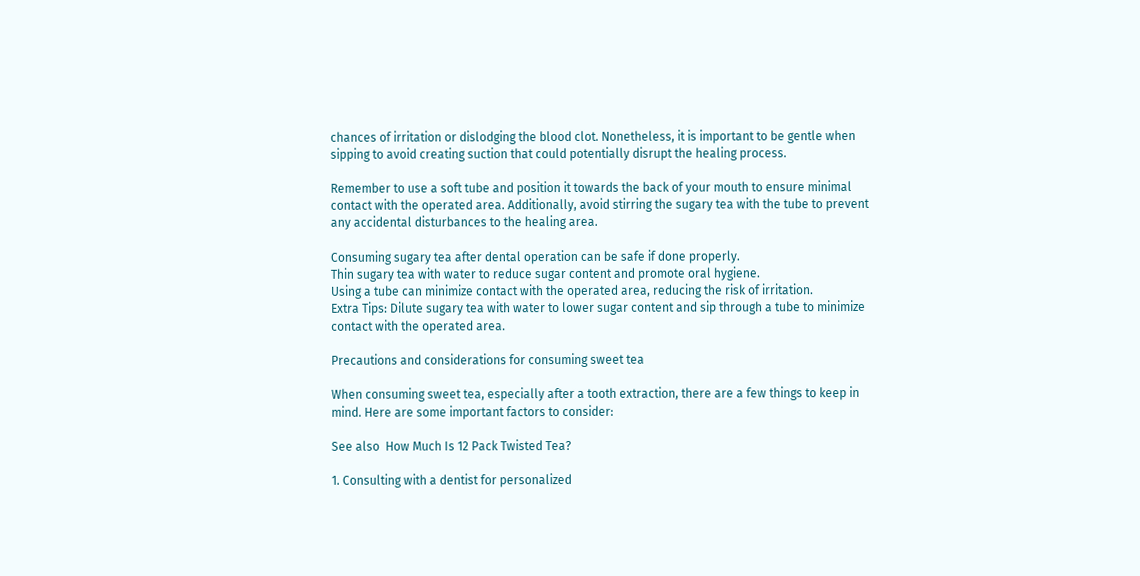chances of irritation or dislodging the blood clot. Nonetheless, it is important to be gentle when sipping to avoid creating suction that could potentially disrupt the healing process.

Remember to use a soft tube and position it towards the back of your mouth to ensure minimal contact with the operated area. Additionally, avoid stirring the sugary tea with the tube to prevent any accidental disturbances to the healing area.

Consuming sugary tea after dental operation can be safe if done properly.
Thin sugary tea with water to reduce sugar content and promote oral hygiene.
Using a tube can minimize contact with the operated area, reducing the risk of irritation.
Extra Tips: Dilute sugary tea with water to lower sugar content and sip through a tube to minimize contact with the operated area.

Precautions and considerations for consuming sweet tea

When consuming sweet tea, especially after a tooth extraction, there are a few things to keep in mind. Here are some important factors to consider:

See also  How Much Is 12 Pack Twisted Tea?

1. Consulting with a dentist for personalized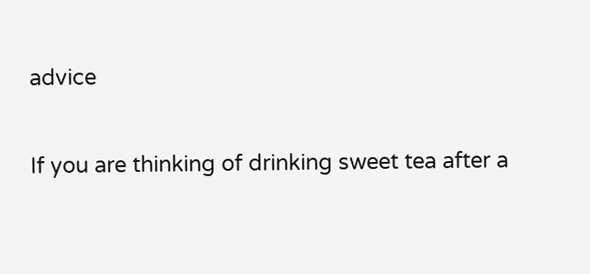advice

If you are thinking of drinking sweet tea after a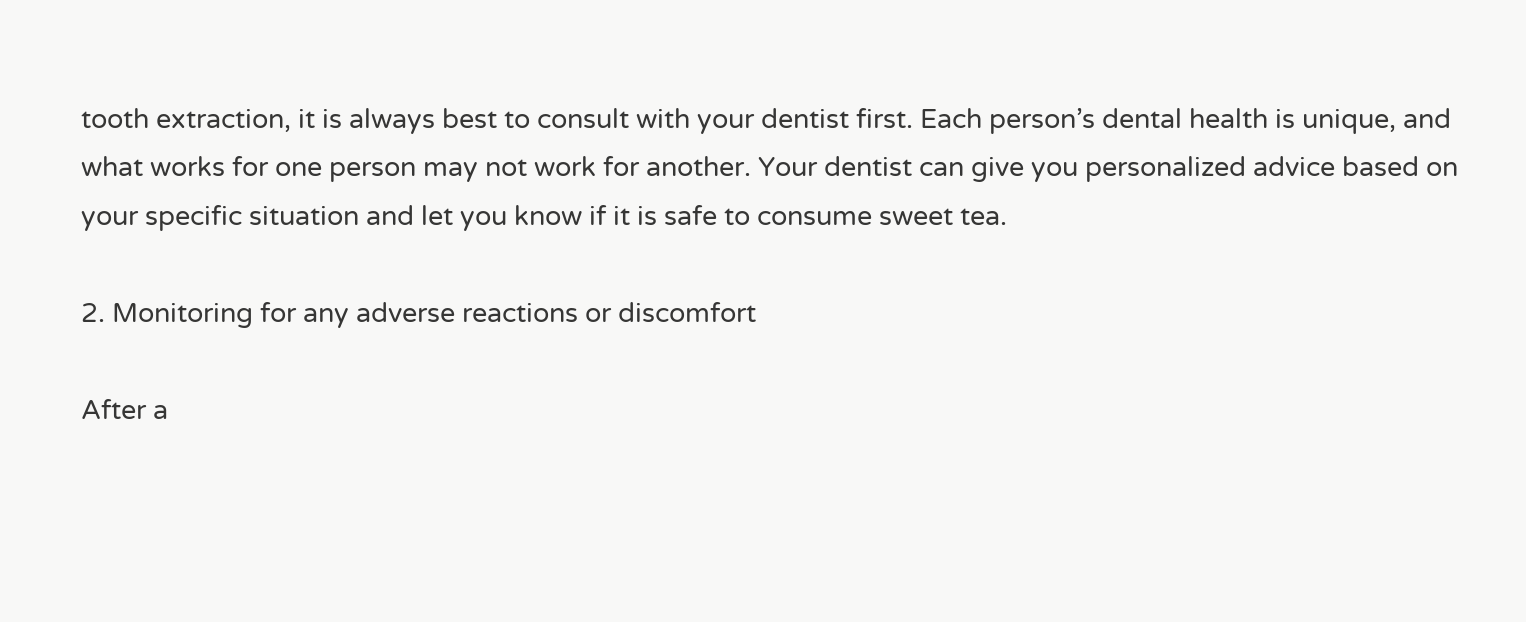tooth extraction, it is always best to consult with your dentist first. Each person’s dental health is unique, and what works for one person may not work for another. Your dentist can give you personalized advice based on your specific situation and let you know if it is safe to consume sweet tea.

2. Monitoring for any adverse reactions or discomfort

After a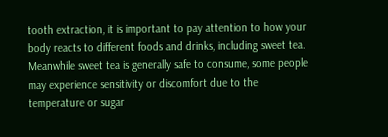tooth extraction, it is important to pay attention to how your body reacts to different foods and drinks, including sweet tea. Meanwhile sweet tea is generally safe to consume, some people may experience sensitivity or discomfort due to the temperature or sugar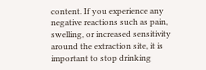content. If you experience any negative reactions such as pain, swelling, or increased sensitivity around the extraction site, it is important to stop drinking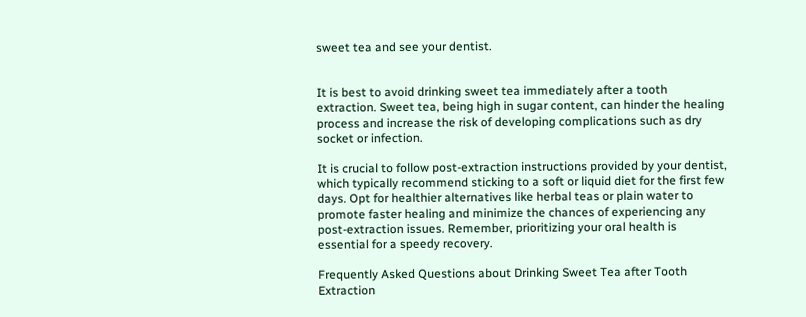sweet tea and see your dentist.


It is best to avoid drinking sweet tea immediately after a tooth extraction. Sweet tea, being high in sugar content, can hinder the healing process and increase the risk of developing complications such as dry socket or infection.

It is crucial to follow post-extraction instructions provided by your dentist, which typically recommend sticking to a soft or liquid diet for the first few days. Opt for healthier alternatives like herbal teas or plain water to promote faster healing and minimize the chances of experiencing any post-extraction issues. Remember, prioritizing your oral health is essential for a speedy recovery.

Frequently Asked Questions about Drinking Sweet Tea after Tooth Extraction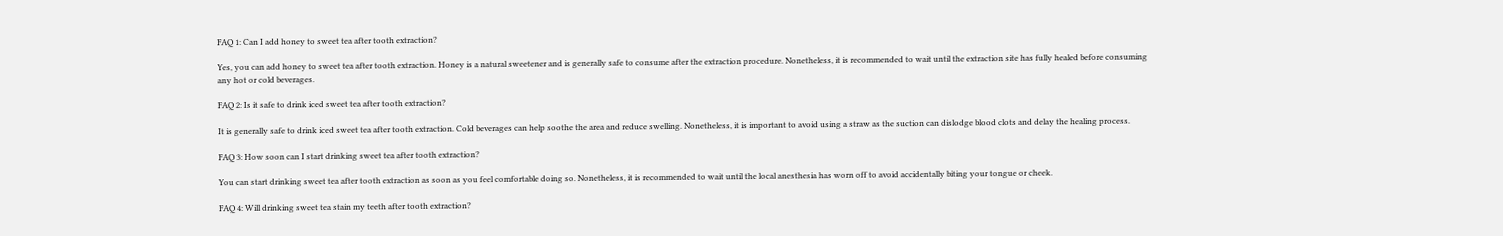FAQ 1: Can I add honey to sweet tea after tooth extraction?

Yes, you can add honey to sweet tea after tooth extraction. Honey is a natural sweetener and is generally safe to consume after the extraction procedure. Nonetheless, it is recommended to wait until the extraction site has fully healed before consuming any hot or cold beverages.

FAQ 2: Is it safe to drink iced sweet tea after tooth extraction?

It is generally safe to drink iced sweet tea after tooth extraction. Cold beverages can help soothe the area and reduce swelling. Nonetheless, it is important to avoid using a straw as the suction can dislodge blood clots and delay the healing process.

FAQ 3: How soon can I start drinking sweet tea after tooth extraction?

You can start drinking sweet tea after tooth extraction as soon as you feel comfortable doing so. Nonetheless, it is recommended to wait until the local anesthesia has worn off to avoid accidentally biting your tongue or cheek.

FAQ 4: Will drinking sweet tea stain my teeth after tooth extraction?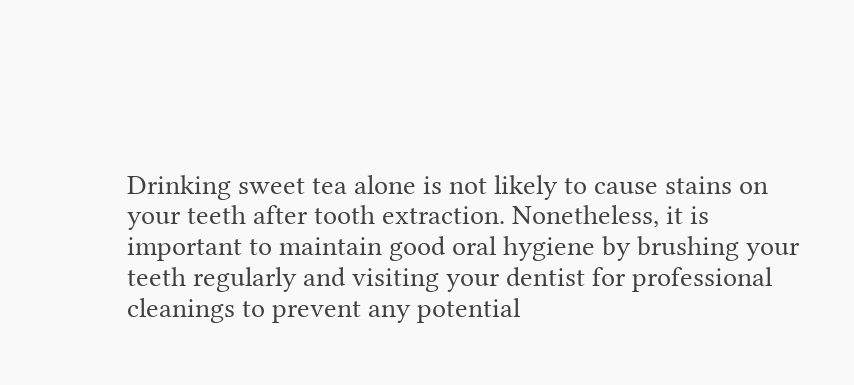Drinking sweet tea alone is not likely to cause stains on your teeth after tooth extraction. Nonetheless, it is important to maintain good oral hygiene by brushing your teeth regularly and visiting your dentist for professional cleanings to prevent any potential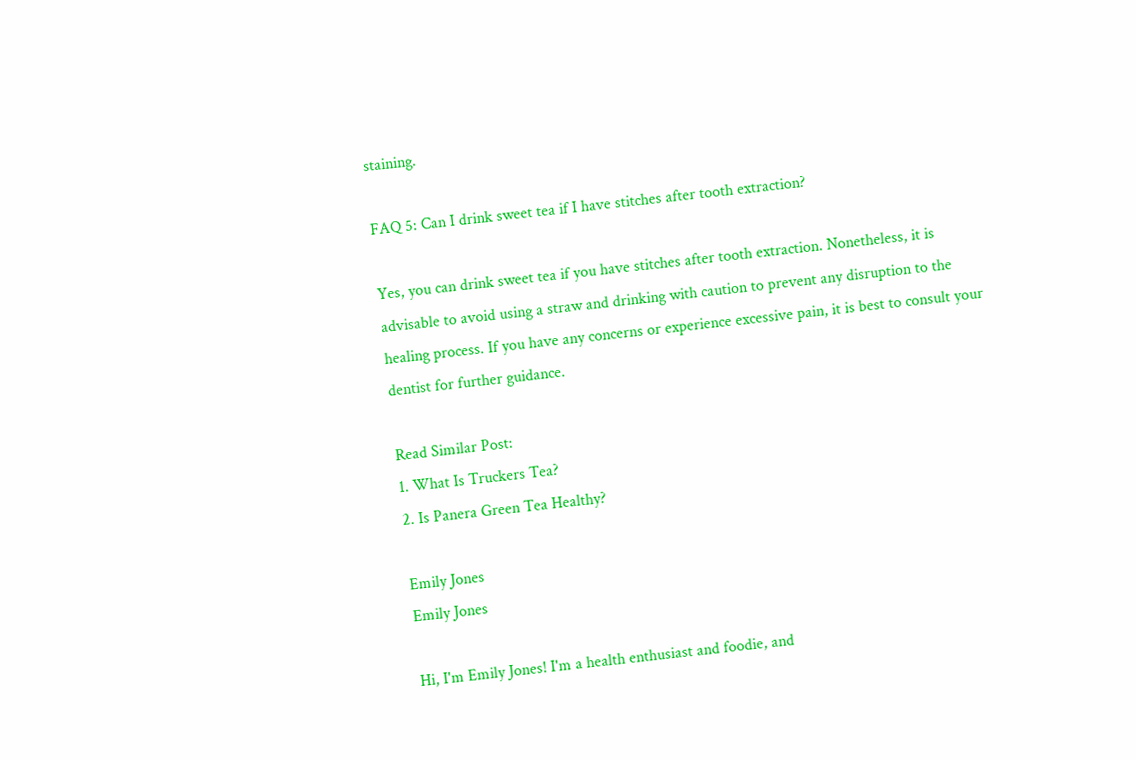staining.

FAQ 5: Can I drink sweet tea if I have stitches after tooth extraction?

Yes, you can drink sweet tea if you have stitches after tooth extraction. Nonetheless, it is advisable to avoid using a straw and drinking with caution to prevent any disruption to the healing process. If you have any concerns or experience excessive pain, it is best to consult your dentist for further guidance.

Read Similar Post:
1. What Is Truckers Tea?
2. Is Panera Green Tea Healthy?

Emily Jones
Emily Jones

Hi, I'm Emily Jones! I'm a health enthusiast and foodie, and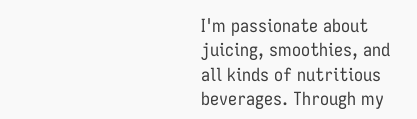I'm passionate about juicing, smoothies, and all kinds of nutritious beverages. Through my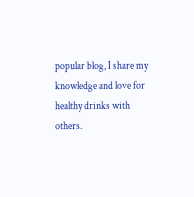popular blog, I share my knowledge and love for healthy drinks with others.